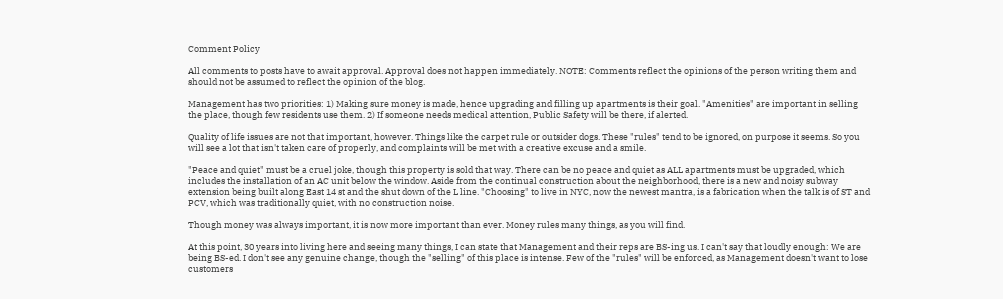Comment Policy

All comments to posts have to await approval. Approval does not happen immediately. NOTE: Comments reflect the opinions of the person writing them and should not be assumed to reflect the opinion of the blog.

Management has two priorities: 1) Making sure money is made, hence upgrading and filling up apartments is their goal. "Amenities" are important in selling the place, though few residents use them. 2) If someone needs medical attention, Public Safety will be there, if alerted.

Quality of life issues are not that important, however. Things like the carpet rule or outsider dogs. These "rules" tend to be ignored, on purpose it seems. So you will see a lot that isn't taken care of properly, and complaints will be met with a creative excuse and a smile.

"Peace and quiet" must be a cruel joke, though this property is sold that way. There can be no peace and quiet as ALL apartments must be upgraded, which includes the installation of an AC unit below the window. Aside from the continual construction about the neighborhood, there is a new and noisy subway extension being built along East 14 st and the shut down of the L line. "Choosing" to live in NYC, now the newest mantra, is a fabrication when the talk is of ST and PCV, which was traditionally quiet, with no construction noise.

Though money was always important, it is now more important than ever. Money rules many things, as you will find.

At this point, 30 years into living here and seeing many things, I can state that Management and their reps are BS-ing us. I can't say that loudly enough: We are being BS-ed. I don't see any genuine change, though the "selling" of this place is intense. Few of the "rules" will be enforced, as Management doesn't want to lose customers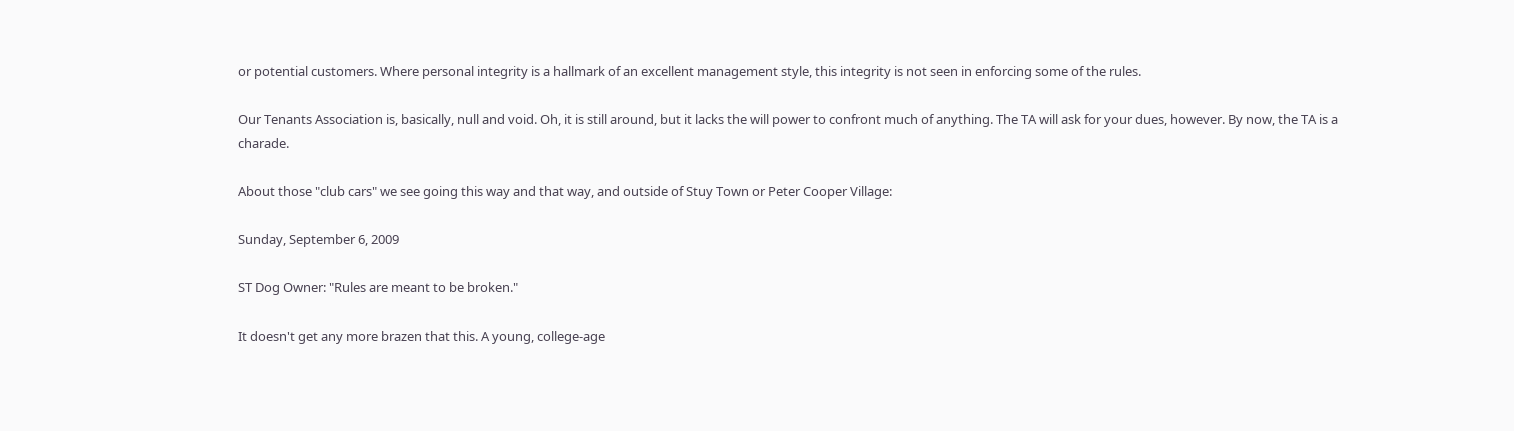or potential customers. Where personal integrity is a hallmark of an excellent management style, this integrity is not seen in enforcing some of the rules.

Our Tenants Association is, basically, null and void. Oh, it is still around, but it lacks the will power to confront much of anything. The TA will ask for your dues, however. By now, the TA is a charade.

About those "club cars" we see going this way and that way, and outside of Stuy Town or Peter Cooper Village:

Sunday, September 6, 2009

ST Dog Owner: "Rules are meant to be broken."

It doesn't get any more brazen that this. A young, college-age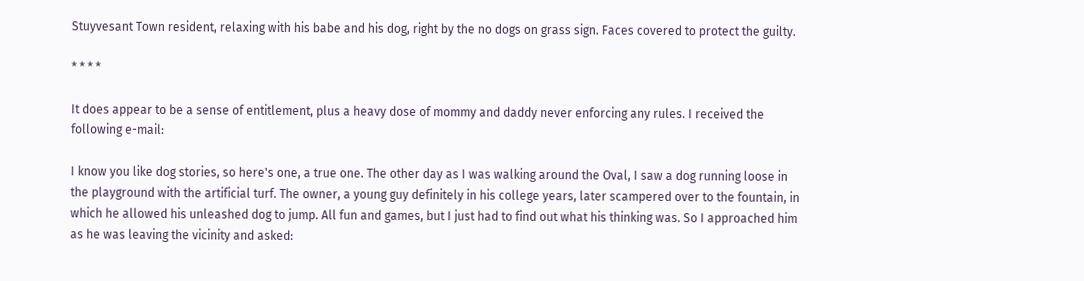Stuyvesant Town resident, relaxing with his babe and his dog, right by the no dogs on grass sign. Faces covered to protect the guilty.

* * * *

It does appear to be a sense of entitlement, plus a heavy dose of mommy and daddy never enforcing any rules. I received the following e-mail:

I know you like dog stories, so here's one, a true one. The other day as I was walking around the Oval, I saw a dog running loose in the playground with the artificial turf. The owner, a young guy definitely in his college years, later scampered over to the fountain, in which he allowed his unleashed dog to jump. All fun and games, but I just had to find out what his thinking was. So I approached him as he was leaving the vicinity and asked: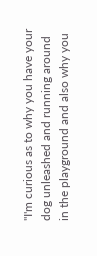"I'm curious as to why you have your dog unleashed and running around in the playground and also why you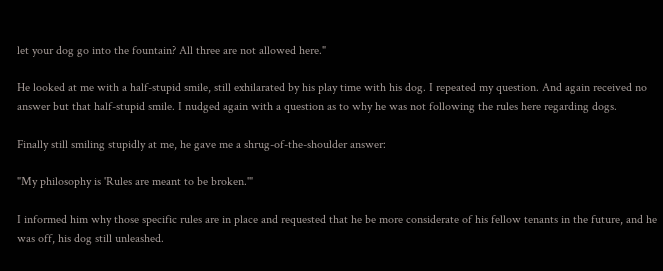let your dog go into the fountain? All three are not allowed here."

He looked at me with a half-stupid smile, still exhilarated by his play time with his dog. I repeated my question. And again received no answer but that half-stupid smile. I nudged again with a question as to why he was not following the rules here regarding dogs.

Finally still smiling stupidly at me, he gave me a shrug-of-the-shoulder answer:

"My philosophy is 'Rules are meant to be broken.'"

I informed him why those specific rules are in place and requested that he be more considerate of his fellow tenants in the future, and he was off, his dog still unleashed.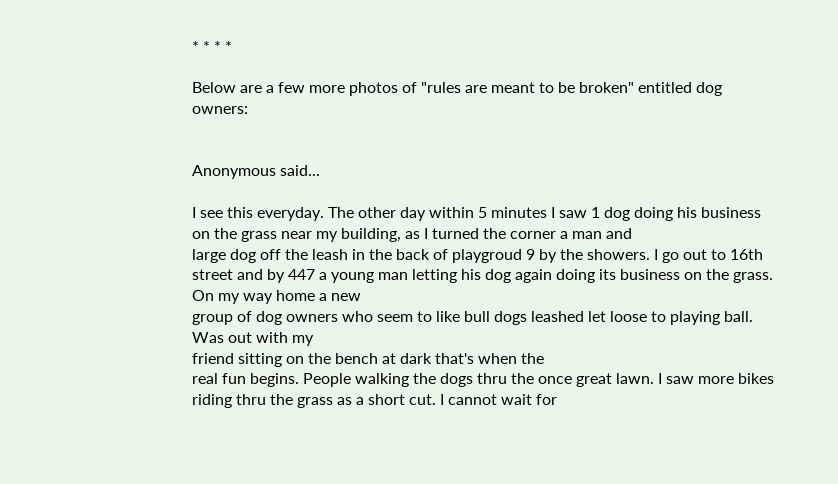* * * *

Below are a few more photos of "rules are meant to be broken" entitled dog owners:


Anonymous said...

I see this everyday. The other day within 5 minutes I saw 1 dog doing his business on the grass near my building, as I turned the corner a man and
large dog off the leash in the back of playgroud 9 by the showers. I go out to 16th street and by 447 a young man letting his dog again doing its business on the grass. On my way home a new
group of dog owners who seem to like bull dogs leashed let loose to playing ball. Was out with my
friend sitting on the bench at dark that's when the
real fun begins. People walking the dogs thru the once great lawn. I saw more bikes riding thru the grass as a short cut. I cannot wait for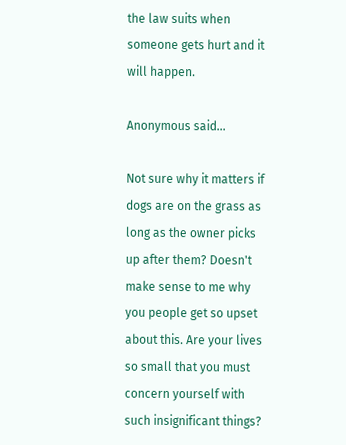the law suits when someone gets hurt and it will happen.

Anonymous said...

Not sure why it matters if dogs are on the grass as long as the owner picks up after them? Doesn't make sense to me why you people get so upset about this. Are your lives so small that you must concern yourself with such insignificant things?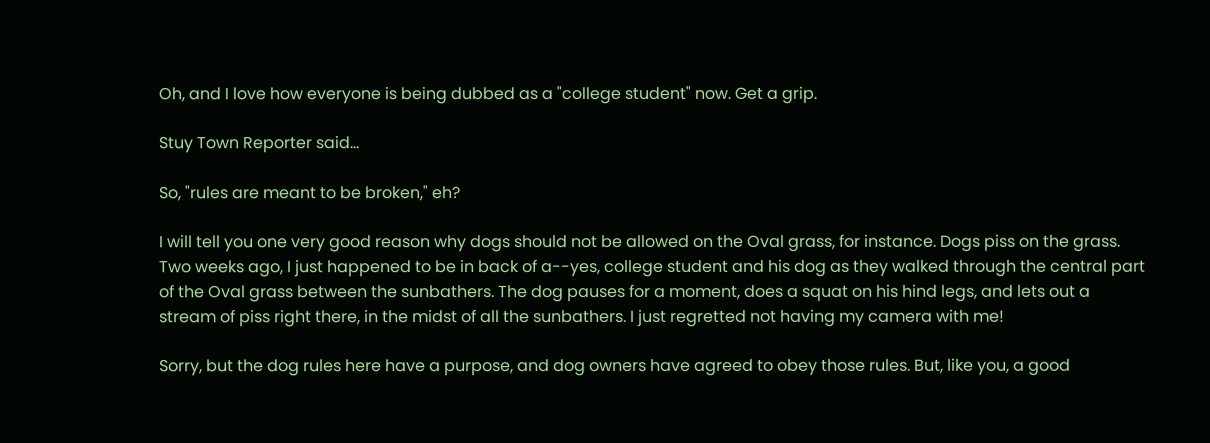Oh, and I love how everyone is being dubbed as a "college student" now. Get a grip.

Stuy Town Reporter said...

So, "rules are meant to be broken," eh?

I will tell you one very good reason why dogs should not be allowed on the Oval grass, for instance. Dogs piss on the grass. Two weeks ago, I just happened to be in back of a--yes, college student and his dog as they walked through the central part of the Oval grass between the sunbathers. The dog pauses for a moment, does a squat on his hind legs, and lets out a stream of piss right there, in the midst of all the sunbathers. I just regretted not having my camera with me!

Sorry, but the dog rules here have a purpose, and dog owners have agreed to obey those rules. But, like you, a good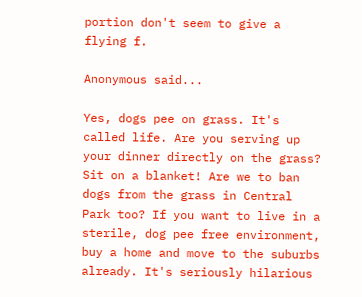portion don't seem to give a flying f.

Anonymous said...

Yes, dogs pee on grass. It's called life. Are you serving up your dinner directly on the grass? Sit on a blanket! Are we to ban dogs from the grass in Central Park too? If you want to live in a sterile, dog pee free environment, buy a home and move to the suburbs already. It's seriously hilarious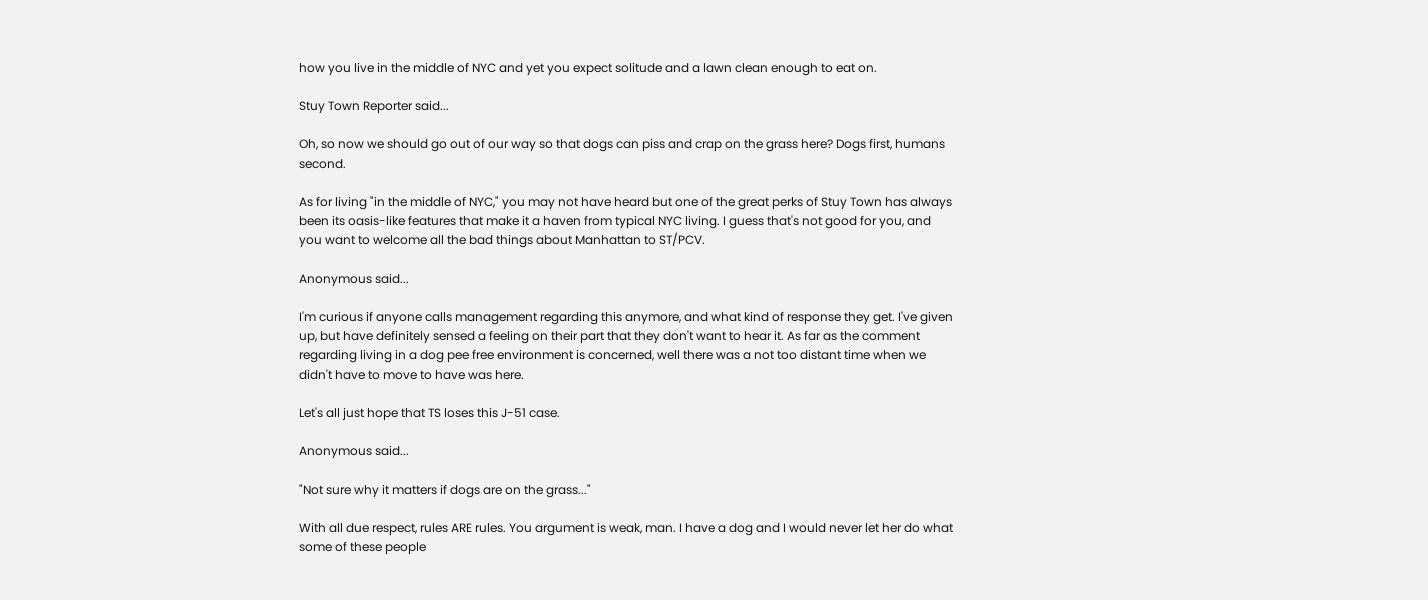how you live in the middle of NYC and yet you expect solitude and a lawn clean enough to eat on.

Stuy Town Reporter said...

Oh, so now we should go out of our way so that dogs can piss and crap on the grass here? Dogs first, humans second.

As for living "in the middle of NYC," you may not have heard but one of the great perks of Stuy Town has always been its oasis-like features that make it a haven from typical NYC living. I guess that's not good for you, and you want to welcome all the bad things about Manhattan to ST/PCV.

Anonymous said...

I'm curious if anyone calls management regarding this anymore, and what kind of response they get. I've given up, but have definitely sensed a feeling on their part that they don't want to hear it. As far as the comment regarding living in a dog pee free environment is concerned, well there was a not too distant time when we didn't have to move to have was here.

Let's all just hope that TS loses this J-51 case.

Anonymous said...

"Not sure why it matters if dogs are on the grass..."

With all due respect, rules ARE rules. You argument is weak, man. I have a dog and I would never let her do what some of these people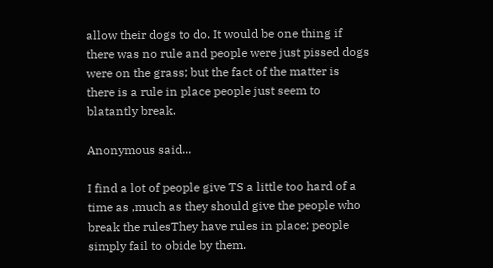allow their dogs to do. It would be one thing if there was no rule and people were just pissed dogs were on the grass; but the fact of the matter is there is a rule in place people just seem to blatantly break.

Anonymous said...

I find a lot of people give TS a little too hard of a time as ,much as they should give the people who break the rulesThey have rules in place; people simply fail to obide by them.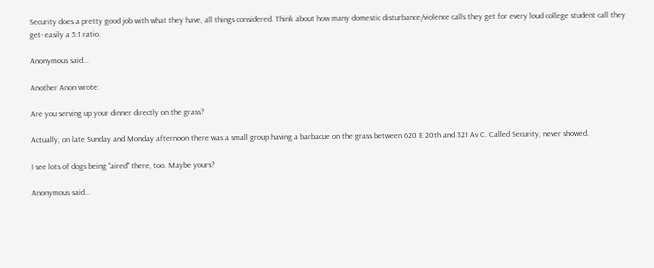Security does a pretty good job with what they have, all things considered. Think about how many domestic disturbance/violence calls they get for every loud college student call they get- easily a 5:1 ratio.

Anonymous said...

Another Anon wrote:

Are you serving up your dinner directly on the grass?

Actually, on late Sunday and Monday afternoon there was a small group having a barbacue on the grass between 620 E 20th and 321 Av C. Called Security, never showed.

I see lots of dogs being "aired" there, too. Maybe yours?

Anonymous said...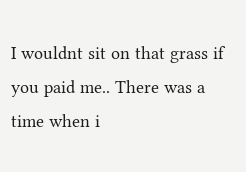I wouldnt sit on that grass if you paid me.. There was a time when i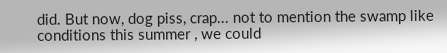did. But now, dog piss, crap... not to mention the swamp like conditions this summer , we could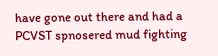have gone out there and had a PCVST spnosered mud fighting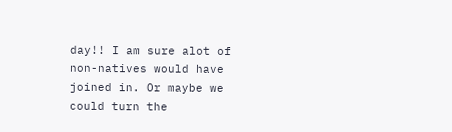day!! I am sure alot of non-natives would have joined in. Or maybe we could turn the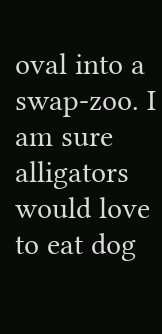oval into a swap-zoo. I am sure alligators would love to eat dog